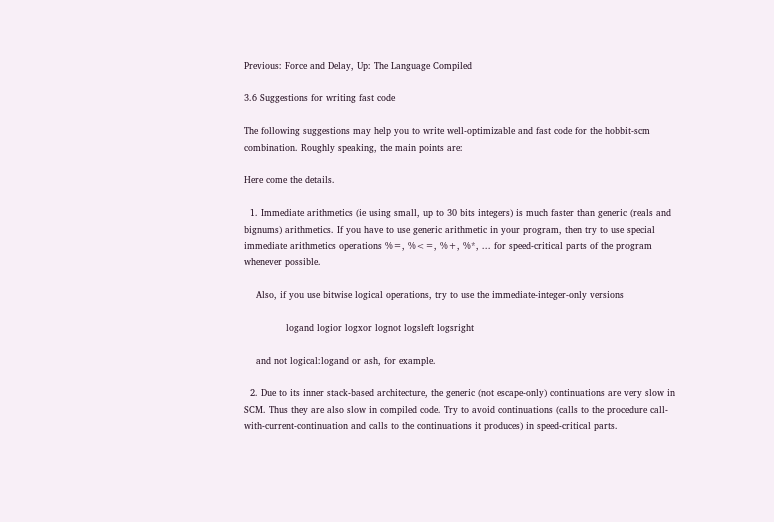Previous: Force and Delay, Up: The Language Compiled

3.6 Suggestions for writing fast code

The following suggestions may help you to write well-optimizable and fast code for the hobbit-scm combination. Roughly speaking, the main points are:

Here come the details.

  1. Immediate arithmetics (ie using small, up to 30 bits integers) is much faster than generic (reals and bignums) arithmetics. If you have to use generic arithmetic in your program, then try to use special immediate arithmetics operations %=, %<=, %+, %*, ... for speed-critical parts of the program whenever possible.

    Also, if you use bitwise logical operations, try to use the immediate-integer-only versions

              logand logior logxor lognot logsleft logsright

    and not logical:logand or ash, for example.

  2. Due to its inner stack-based architecture, the generic (not escape-only) continuations are very slow in SCM. Thus they are also slow in compiled code. Try to avoid continuations (calls to the procedure call-with-current-continuation and calls to the continuations it produces) in speed-critical parts.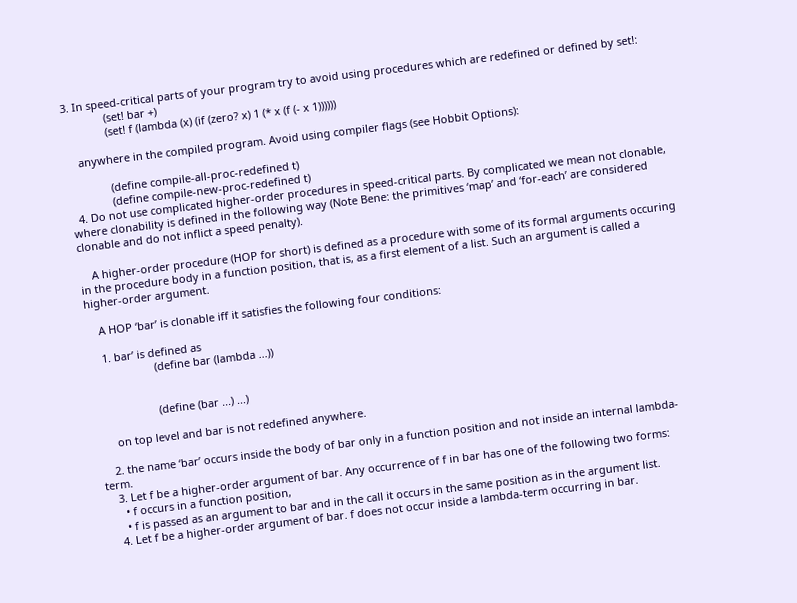3. In speed-critical parts of your program try to avoid using procedures which are redefined or defined by set!:
              (set! bar +)
              (set! f (lambda (x) (if (zero? x) 1 (* x (f (- x 1))))))

    anywhere in the compiled program. Avoid using compiler flags (see Hobbit Options):

              (define compile-all-proc-redefined t)
              (define compile-new-proc-redefined t)
  4. Do not use complicated higher-order procedures in speed-critical parts. By complicated we mean not clonable, where clonability is defined in the following way (Note Bene: the primitives ‘map’ and ‘for-each’ are considered clonable and do not inflict a speed penalty).

    A higher-order procedure (HOP for short) is defined as a procedure with some of its formal arguments occuring in the procedure body in a function position, that is, as a first element of a list. Such an argument is called a higher-order argument.

    A HOP ‘bar’ is clonable iff it satisfies the following four conditions:

    1. bar’ is defined as
                     (define bar (lambda ...))


                     (define (bar ...) ...)

      on top level and bar is not redefined anywhere.

    2. the name ‘bar’ occurs inside the body of bar only in a function position and not inside an internal lambda-term.
    3. Let f be a higher-order argument of bar. Any occurrence of f in bar has one of the following two forms:
      • f occurs in a function position,
      • f is passed as an argument to bar and in the call it occurs in the same position as in the argument list.
    4. Let f be a higher-order argument of bar. f does not occur inside a lambda-term occurring in bar.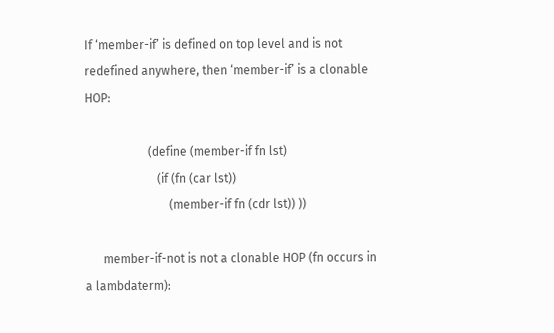If ‘member-if’ is defined on top level and is not redefined anywhere, then ‘member-if’ is a clonable HOP:

                     (define (member-if fn lst)
                        (if (fn (car lst))
                            (member-if fn (cdr lst)) ))

      member-if-not is not a clonable HOP (fn occurs in a lambdaterm):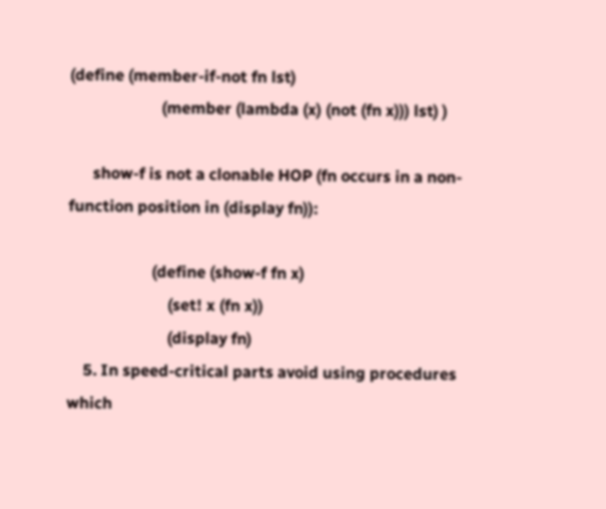(define (member-if-not fn lst)
                       (member (lambda (x) (not (fn x))) lst) )

      show-f is not a clonable HOP (fn occurs in a non-function position in (display fn)):

                     (define (show-f fn x)
                         (set! x (fn x))
                         (display fn)
    5. In speed-critical parts avoid using procedures which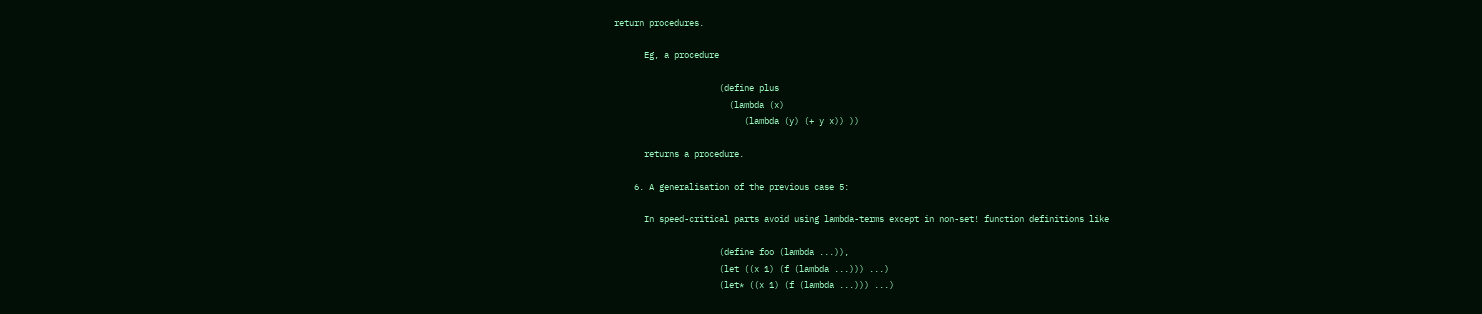return procedures.

      Eg, a procedure

                     (define plus
                       (lambda (x)
                          (lambda (y) (+ y x)) ))

      returns a procedure.

    6. A generalisation of the previous case 5:

      In speed-critical parts avoid using lambda-terms except in non-set! function definitions like

                     (define foo (lambda ...)),
                     (let ((x 1) (f (lambda ...))) ...)
                     (let* ((x 1) (f (lambda ...))) ...)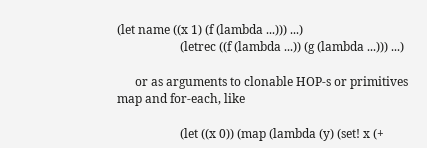(let name ((x 1) (f (lambda ...))) ...)
                     (letrec ((f (lambda ...)) (g (lambda ...))) ...)

      or as arguments to clonable HOP-s or primitives map and for-each, like

                     (let ((x 0)) (map (lambda (y) (set! x (+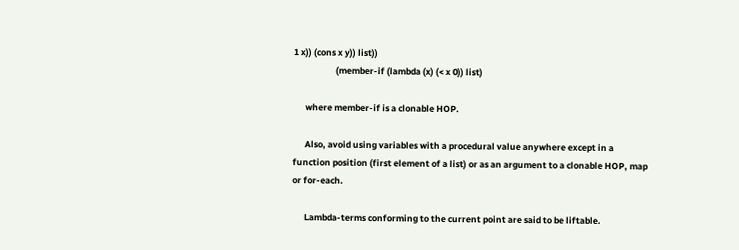1 x)) (cons x y)) list))
                     (member-if (lambda (x) (< x 0)) list)

      where member-if is a clonable HOP.

      Also, avoid using variables with a procedural value anywhere except in a function position (first element of a list) or as an argument to a clonable HOP, map or for-each.

      Lambda-terms conforming to the current point are said to be liftable.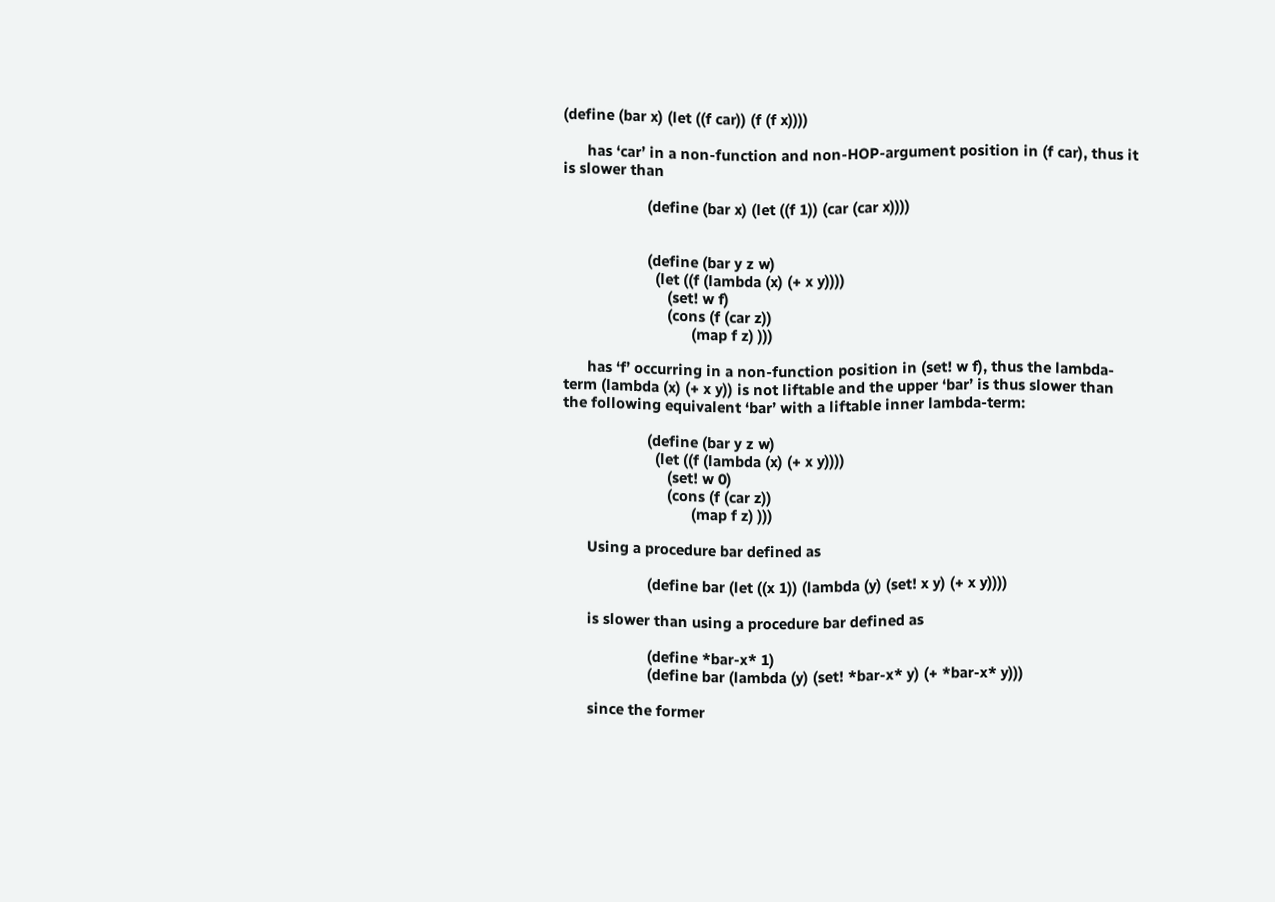(define (bar x) (let ((f car)) (f (f x))))

      has ‘car’ in a non-function and non-HOP-argument position in (f car), thus it is slower than

                     (define (bar x) (let ((f 1)) (car (car x))))


                     (define (bar y z w)
                       (let ((f (lambda (x) (+ x y))))
                          (set! w f)
                          (cons (f (car z))
                                (map f z) )))

      has ‘f’ occurring in a non-function position in (set! w f), thus the lambda-term (lambda (x) (+ x y)) is not liftable and the upper ‘bar’ is thus slower than the following equivalent ‘bar’ with a liftable inner lambda-term:

                     (define (bar y z w)
                       (let ((f (lambda (x) (+ x y))))
                          (set! w 0)
                          (cons (f (car z))
                                (map f z) )))

      Using a procedure bar defined as

                     (define bar (let ((x 1)) (lambda (y) (set! x y) (+ x y))))

      is slower than using a procedure bar defined as

                     (define *bar-x* 1)
                     (define bar (lambda (y) (set! *bar-x* y) (+ *bar-x* y)))

      since the former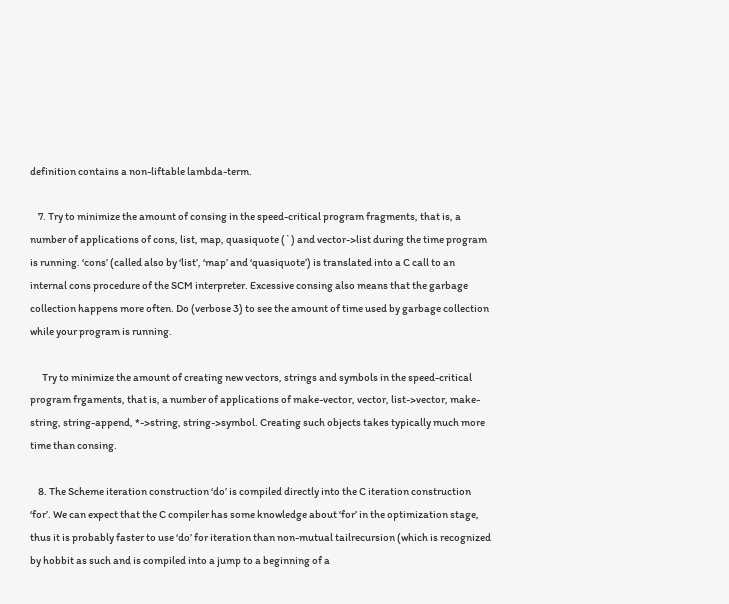definition contains a non-liftable lambda-term.

    7. Try to minimize the amount of consing in the speed-critical program fragments, that is, a number of applications of cons, list, map, quasiquote (`) and vector->list during the time program is running. ‘cons’ (called also by ‘list’, ‘map’ and ‘quasiquote’) is translated into a C call to an internal cons procedure of the SCM interpreter. Excessive consing also means that the garbage collection happens more often. Do (verbose 3) to see the amount of time used by garbage collection while your program is running.

      Try to minimize the amount of creating new vectors, strings and symbols in the speed-critical program frgaments, that is, a number of applications of make-vector, vector, list->vector, make-string, string-append, *->string, string->symbol. Creating such objects takes typically much more time than consing.

    8. The Scheme iteration construction ‘do’ is compiled directly into the C iteration construction ‘for’. We can expect that the C compiler has some knowledge about ‘for’ in the optimization stage, thus it is probably faster to use ‘do’ for iteration than non-mutual tailrecursion (which is recognized by hobbit as such and is compiled into a jump to a beginning of a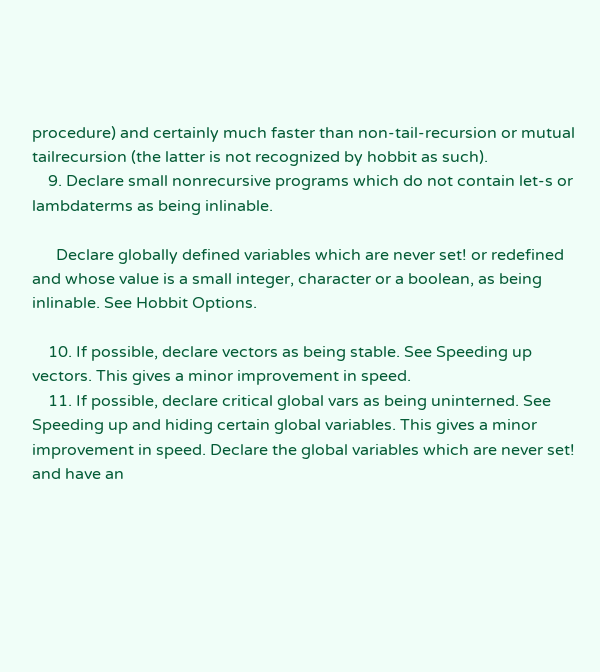procedure) and certainly much faster than non-tail-recursion or mutual tailrecursion (the latter is not recognized by hobbit as such).
    9. Declare small nonrecursive programs which do not contain let-s or lambdaterms as being inlinable.

      Declare globally defined variables which are never set! or redefined and whose value is a small integer, character or a boolean, as being inlinable. See Hobbit Options.

    10. If possible, declare vectors as being stable. See Speeding up vectors. This gives a minor improvement in speed.
    11. If possible, declare critical global vars as being uninterned. See Speeding up and hiding certain global variables. This gives a minor improvement in speed. Declare the global variables which are never set! and have an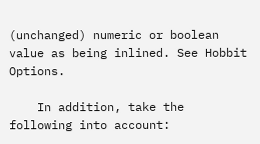(unchanged) numeric or boolean value as being inlined. See Hobbit Options.

    In addition, take the following into account: